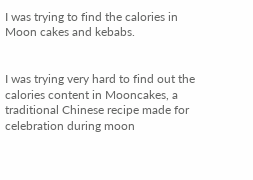I was trying to find the calories in Moon cakes and kebabs.


I was trying very hard to find out the calories content in Mooncakes, a traditional Chinese recipe made for celebration during moon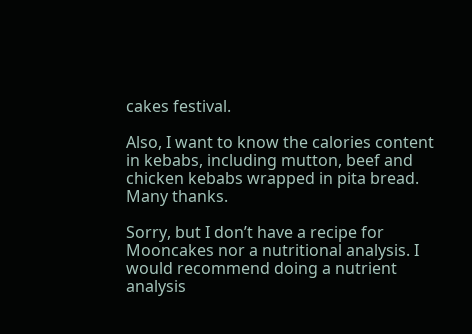cakes festival.

Also, I want to know the calories content in kebabs, including mutton, beef and chicken kebabs wrapped in pita bread. Many thanks.

Sorry, but I don’t have a recipe for Mooncakes nor a nutritional analysis. I would recommend doing a nutrient analysis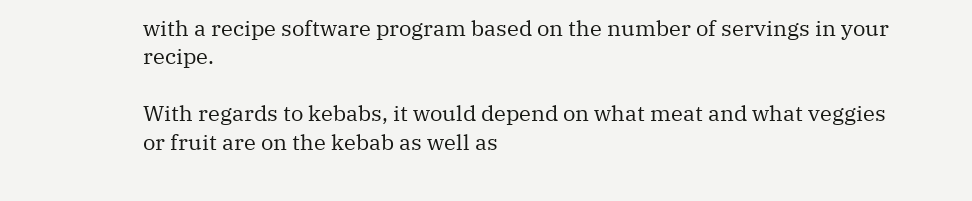with a recipe software program based on the number of servings in your recipe.

With regards to kebabs, it would depend on what meat and what veggies or fruit are on the kebab as well as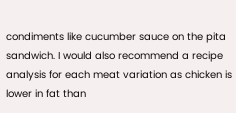condiments like cucumber sauce on the pita sandwich. I would also recommend a recipe analysis for each meat variation as chicken is lower in fat than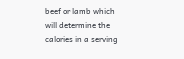beef or lamb which will determine the calories in a serving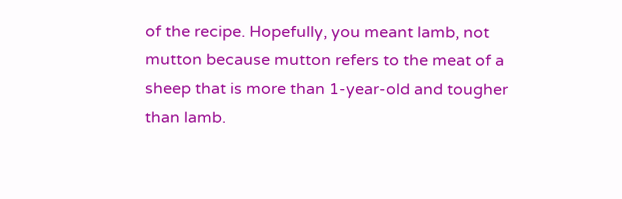of the recipe. Hopefully, you meant lamb, not mutton because mutton refers to the meat of a sheep that is more than 1-year-old and tougher than lamb.